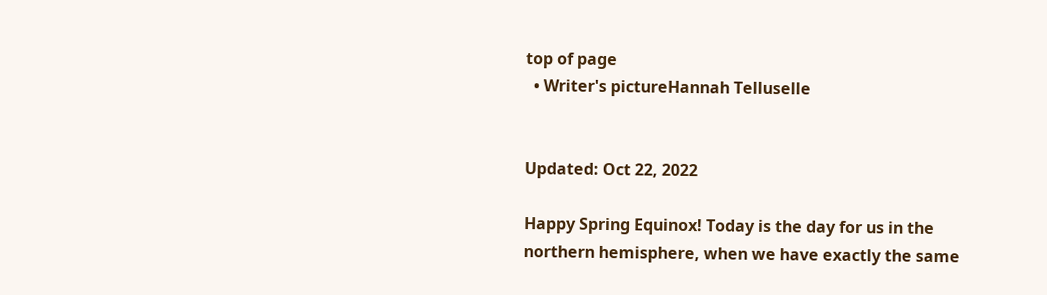top of page
  • Writer's pictureHannah Telluselle


Updated: Oct 22, 2022

Happy Spring Equinox! Today is the day for us in the northern hemisphere, when we have exactly the same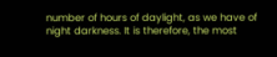number of hours of daylight, as we have of night darkness. It is therefore, the most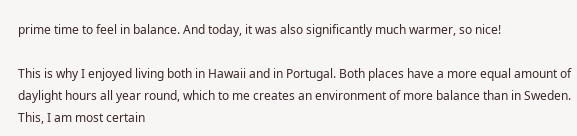prime time to feel in balance. And today, it was also significantly much warmer, so nice!

This is why I enjoyed living both in Hawaii and in Portugal. Both places have a more equal amount of daylight hours all year round, which to me creates an environment of more balance than in Sweden. This, I am most certain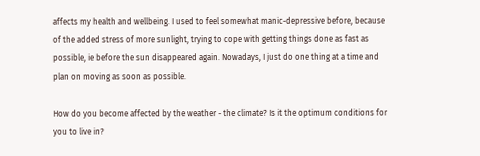affects my health and wellbeing. I used to feel somewhat manic-depressive before, because of the added stress of more sunlight, trying to cope with getting things done as fast as possible, ie before the sun disappeared again. Nowadays, I just do one thing at a time and plan on moving as soon as possible.

How do you become affected by the weather - the climate? Is it the optimum conditions for you to live in?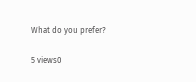What do you prefer?

5 views0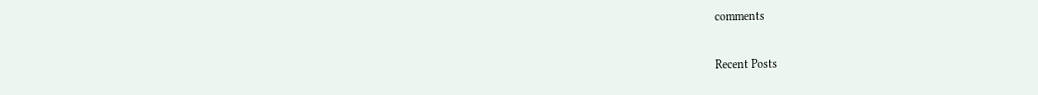comments

Recent Posts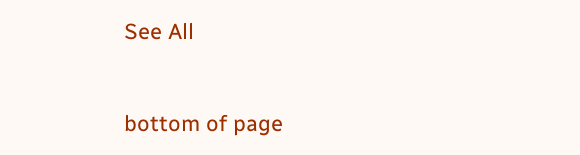See All


bottom of page